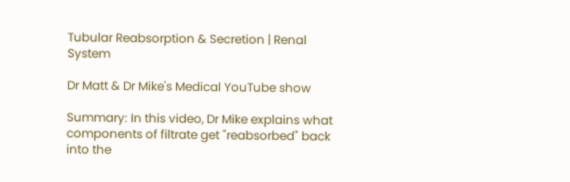Tubular Reabsorption & Secretion | Renal System

Dr Matt & Dr Mike's Medical YouTube show

Summary: In this video, Dr Mike explains what components of filtrate get "reabsorbed" back into the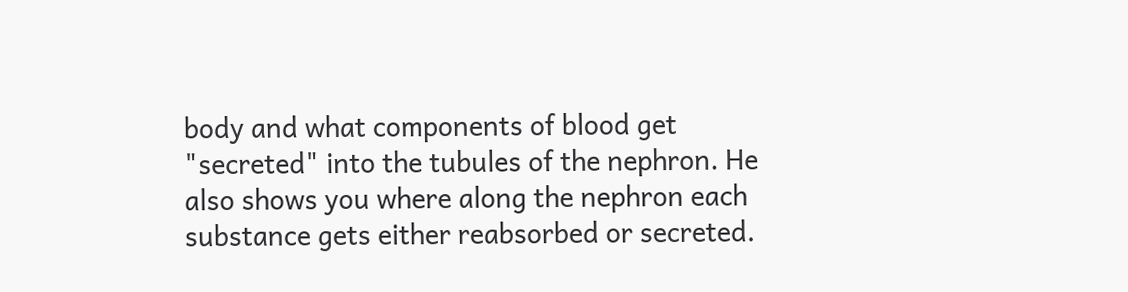body and what components of blood get "secreted" into the tubules of the nephron. He also shows you where along the nephron each substance gets either reabsorbed or secreted.